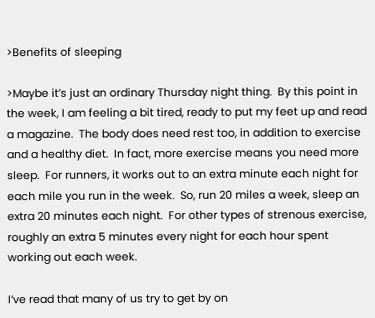>Benefits of sleeping

>Maybe it’s just an ordinary Thursday night thing.  By this point in the week, I am feeling a bit tired, ready to put my feet up and read a magazine.  The body does need rest too, in addition to exercise and a healthy diet.  In fact, more exercise means you need more sleep.  For runners, it works out to an extra minute each night for each mile you run in the week.  So, run 20 miles a week, sleep an extra 20 minutes each night.  For other types of strenous exercise, roughly an extra 5 minutes every night for each hour spent working out each week.

I’ve read that many of us try to get by on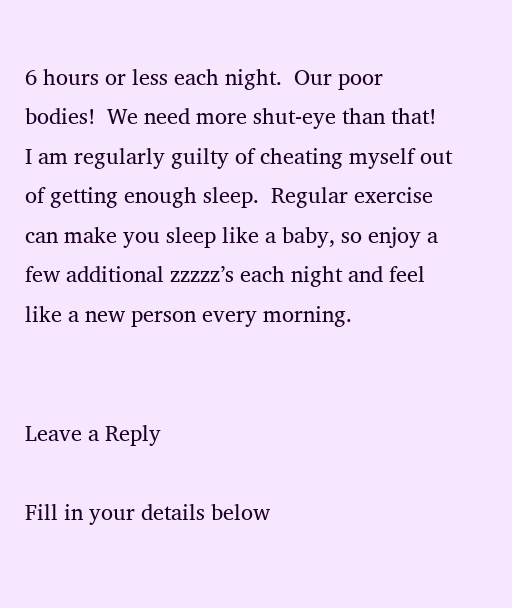6 hours or less each night.  Our poor bodies!  We need more shut-eye than that!  I am regularly guilty of cheating myself out of getting enough sleep.  Regular exercise can make you sleep like a baby, so enjoy a few additional zzzzz’s each night and feel like a new person every morning.


Leave a Reply

Fill in your details below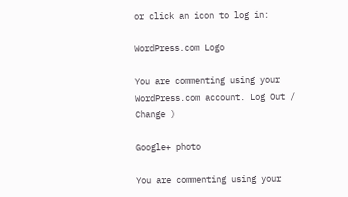or click an icon to log in:

WordPress.com Logo

You are commenting using your WordPress.com account. Log Out /  Change )

Google+ photo

You are commenting using your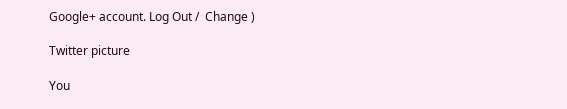Google+ account. Log Out /  Change )

Twitter picture

You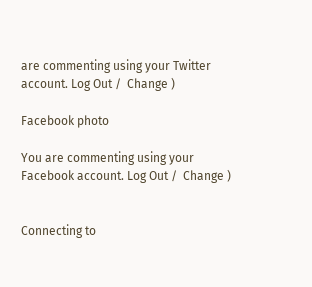are commenting using your Twitter account. Log Out /  Change )

Facebook photo

You are commenting using your Facebook account. Log Out /  Change )


Connecting to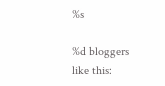%s

%d bloggers like this: